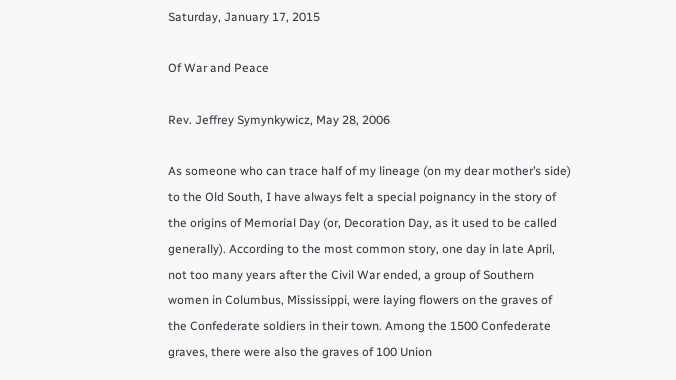Saturday, January 17, 2015

Of War and Peace

Rev. Jeffrey Symynkywicz, May 28, 2006

As someone who can trace half of my lineage (on my dear mother’s side) to the Old South, I have always felt a special poignancy in the story of the origins of Memorial Day (or, Decoration Day, as it used to be called generally). According to the most common story, one day in late April, not too many years after the Civil War ended, a group of Southern women in Columbus, Mississippi, were laying flowers on the graves of the Confederate soldiers in their town. Among the 1500 Confederate graves, there were also the graves of 100 Union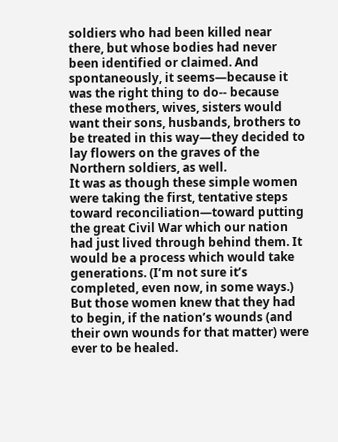soldiers who had been killed near there, but whose bodies had never been identified or claimed. And spontaneously, it seems—because it was the right thing to do-- because these mothers, wives, sisters would want their sons, husbands, brothers to be treated in this way—they decided to lay flowers on the graves of the Northern soldiers, as well.
It was as though these simple women were taking the first, tentative steps toward reconciliation—toward putting the great Civil War which our nation had just lived through behind them. It would be a process which would take generations. (I’m not sure it’s completed, even now, in some ways.) But those women knew that they had to begin, if the nation’s wounds (and their own wounds for that matter) were ever to be healed.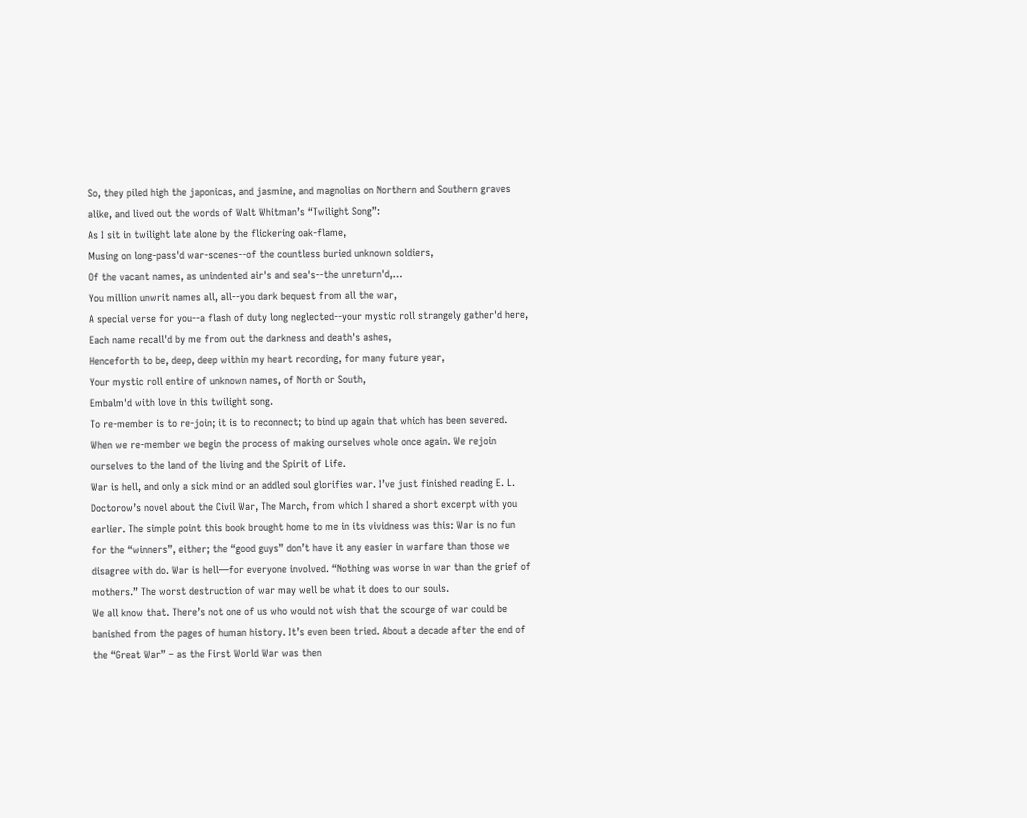So, they piled high the japonicas, and jasmine, and magnolias on Northern and Southern graves alike, and lived out the words of Walt Whitman’s “Twilight Song”:
As I sit in twilight late alone by the flickering oak-flame,
Musing on long-pass'd war-scenes--of the countless buried unknown soldiers,
Of the vacant names, as unindented air's and sea's--the unreturn'd,…
You million unwrit names all, all--you dark bequest from all the war,
A special verse for you--a flash of duty long neglected--your mystic roll strangely gather'd here,
Each name recall'd by me from out the darkness and death's ashes,
Henceforth to be, deep, deep within my heart recording, for many future year,
Your mystic roll entire of unknown names, of North or South,
Embalm'd with love in this twilight song.
To re-member is to re-join; it is to reconnect; to bind up again that which has been severed. When we re-member we begin the process of making ourselves whole once again. We rejoin ourselves to the land of the living and the Spirit of Life.
War is hell, and only a sick mind or an addled soul glorifies war. I’ve just finished reading E. L. Doctorow’s novel about the Civil War, The March, from which I shared a short excerpt with you earlier. The simple point this book brought home to me in its vividness was this: War is no fun for the “winners”, either; the “good guys” don’t have it any easier in warfare than those we disagree with do. War is hell—for everyone involved. “Nothing was worse in war than the grief of mothers.” The worst destruction of war may well be what it does to our souls.
We all know that. There’s not one of us who would not wish that the scourge of war could be banished from the pages of human history. It’s even been tried. About a decade after the end of the “Great War” – as the First World War was then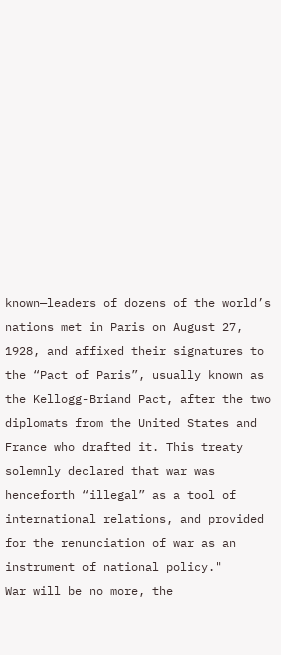known—leaders of dozens of the world’s nations met in Paris on August 27, 1928, and affixed their signatures to the “Pact of Paris”, usually known as the Kellogg-Briand Pact, after the two diplomats from the United States and France who drafted it. This treaty solemnly declared that war was henceforth “illegal” as a tool of international relations, and provided for the renunciation of war as an instrument of national policy."
War will be no more, the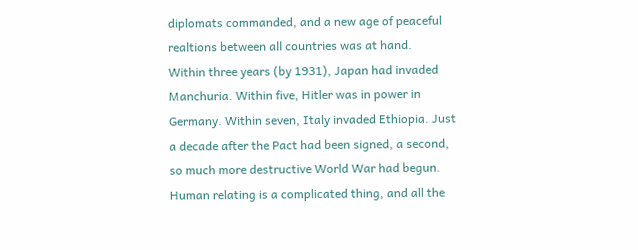diplomats commanded, and a new age of peaceful realtions between all countries was at hand.
Within three years (by 1931), Japan had invaded Manchuria. Within five, Hitler was in power in Germany. Within seven, Italy invaded Ethiopia. Just a decade after the Pact had been signed, a second, so much more destructive World War had begun.
Human relating is a complicated thing, and all the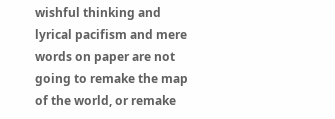wishful thinking and lyrical pacifism and mere words on paper are not going to remake the map of the world, or remake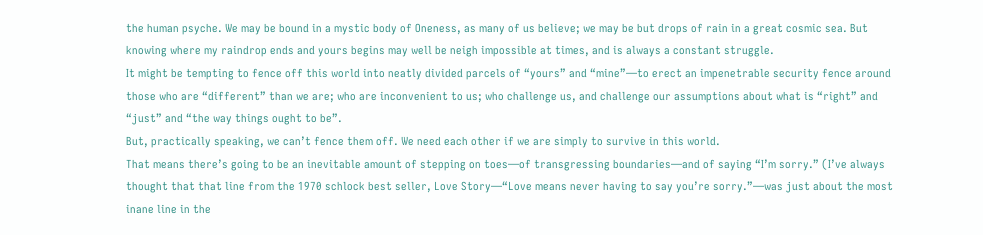the human psyche. We may be bound in a mystic body of Oneness, as many of us believe; we may be but drops of rain in a great cosmic sea. But knowing where my raindrop ends and yours begins may well be neigh impossible at times, and is always a constant struggle.
It might be tempting to fence off this world into neatly divided parcels of “yours” and “mine”—to erect an impenetrable security fence around those who are “different” than we are; who are inconvenient to us; who challenge us, and challenge our assumptions about what is “right” and “just” and “the way things ought to be”.
But, practically speaking, we can’t fence them off. We need each other if we are simply to survive in this world.
That means there’s going to be an inevitable amount of stepping on toes—of transgressing boundaries—and of saying “I’m sorry.” (I’ve always thought that that line from the 1970 schlock best seller, Love Story—“Love means never having to say you’re sorry.”—was just about the most inane line in the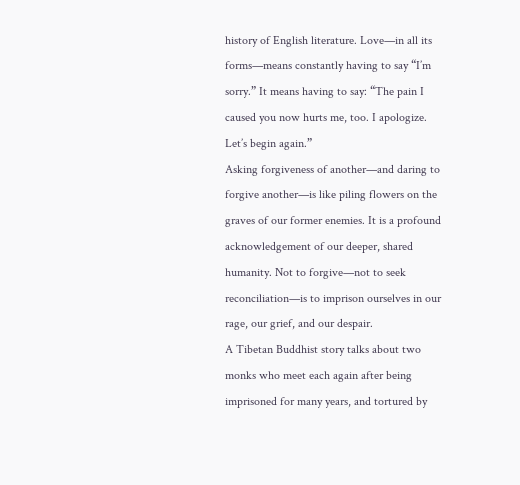history of English literature. Love—in all its forms—means constantly having to say “I’m sorry.” It means having to say: “The pain I caused you now hurts me, too. I apologize. Let’s begin again.”
Asking forgiveness of another—and daring to forgive another—is like piling flowers on the graves of our former enemies. It is a profound acknowledgement of our deeper, shared humanity. Not to forgive—not to seek reconciliation—is to imprison ourselves in our rage, our grief, and our despair.
A Tibetan Buddhist story talks about two monks who meet each again after being imprisoned for many years, and tortured by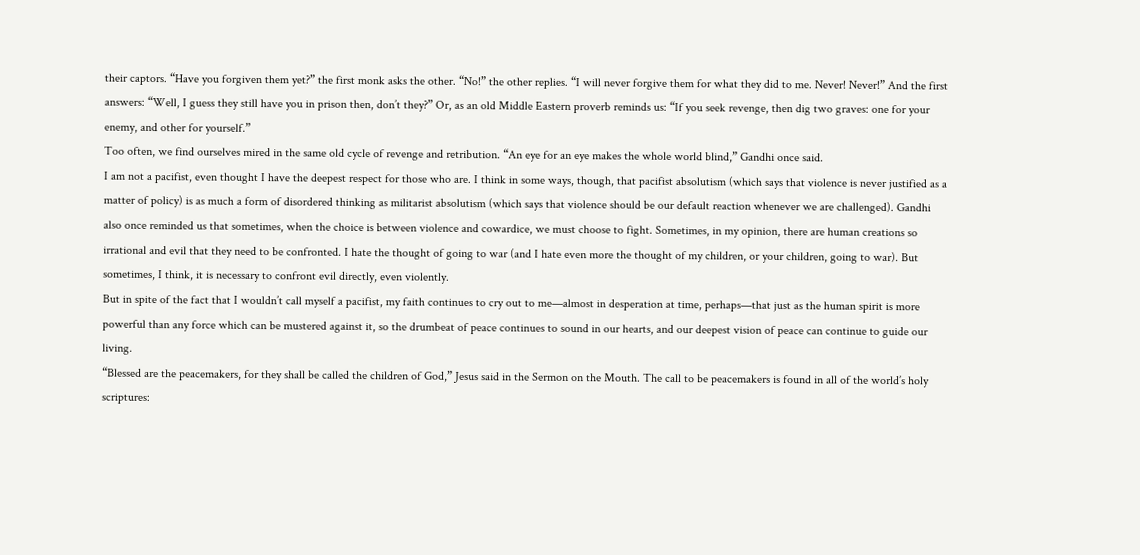their captors. “Have you forgiven them yet?” the first monk asks the other. “No!” the other replies. “I will never forgive them for what they did to me. Never! Never!” And the first answers: “Well, I guess they still have you in prison then, don’t they?” Or, as an old Middle Eastern proverb reminds us: “If you seek revenge, then dig two graves: one for your enemy, and other for yourself.”
Too often, we find ourselves mired in the same old cycle of revenge and retribution. “An eye for an eye makes the whole world blind,” Gandhi once said.
I am not a pacifist, even thought I have the deepest respect for those who are. I think in some ways, though, that pacifist absolutism (which says that violence is never justified as a matter of policy) is as much a form of disordered thinking as militarist absolutism (which says that violence should be our default reaction whenever we are challenged). Gandhi also once reminded us that sometimes, when the choice is between violence and cowardice, we must choose to fight. Sometimes, in my opinion, there are human creations so irrational and evil that they need to be confronted. I hate the thought of going to war (and I hate even more the thought of my children, or your children, going to war). But sometimes, I think, it is necessary to confront evil directly, even violently.
But in spite of the fact that I wouldn’t call myself a pacifist, my faith continues to cry out to me—almost in desperation at time, perhaps—that just as the human spirit is more powerful than any force which can be mustered against it, so the drumbeat of peace continues to sound in our hearts, and our deepest vision of peace can continue to guide our living.
“Blessed are the peacemakers, for they shall be called the children of God,” Jesus said in the Sermon on the Mouth. The call to be peacemakers is found in all of the world’s holy scriptures: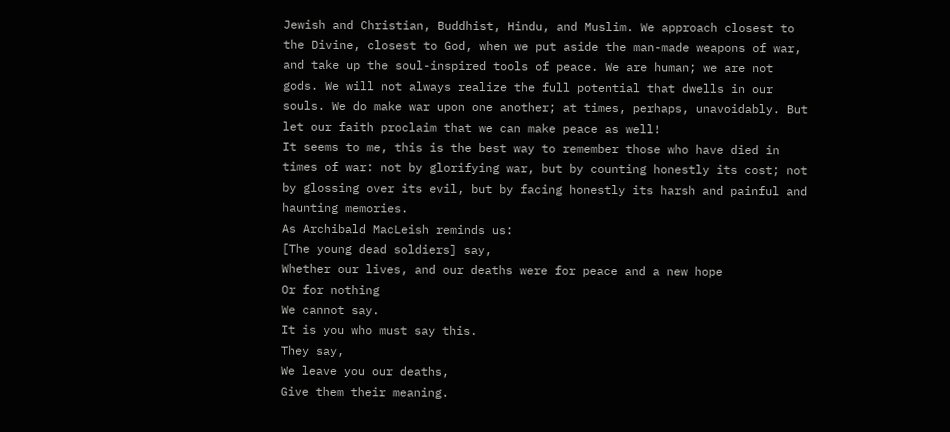Jewish and Christian, Buddhist, Hindu, and Muslim. We approach closest to the Divine, closest to God, when we put aside the man-made weapons of war, and take up the soul-inspired tools of peace. We are human; we are not gods. We will not always realize the full potential that dwells in our souls. We do make war upon one another; at times, perhaps, unavoidably. But let our faith proclaim that we can make peace as well!
It seems to me, this is the best way to remember those who have died in times of war: not by glorifying war, but by counting honestly its cost; not by glossing over its evil, but by facing honestly its harsh and painful and haunting memories.
As Archibald MacLeish reminds us:
[The young dead soldiers] say,
Whether our lives, and our deaths were for peace and a new hope
Or for nothing
We cannot say.
It is you who must say this.
They say,
We leave you our deaths,
Give them their meaning.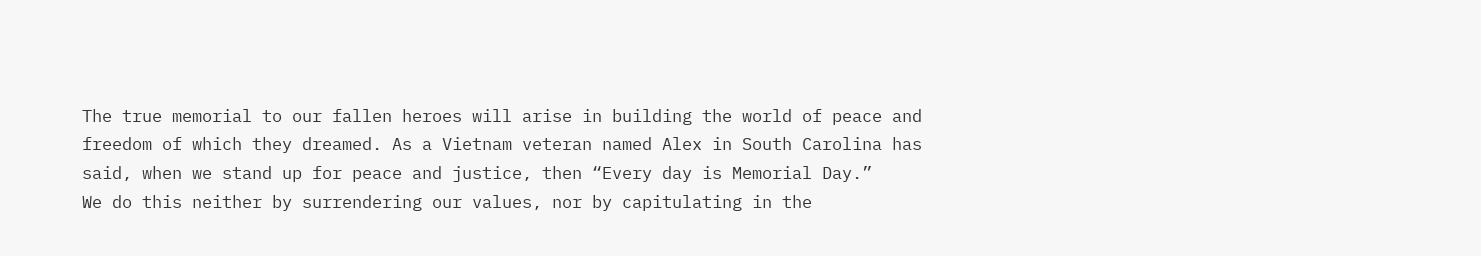The true memorial to our fallen heroes will arise in building the world of peace and freedom of which they dreamed. As a Vietnam veteran named Alex in South Carolina has said, when we stand up for peace and justice, then “Every day is Memorial Day.”
We do this neither by surrendering our values, nor by capitulating in the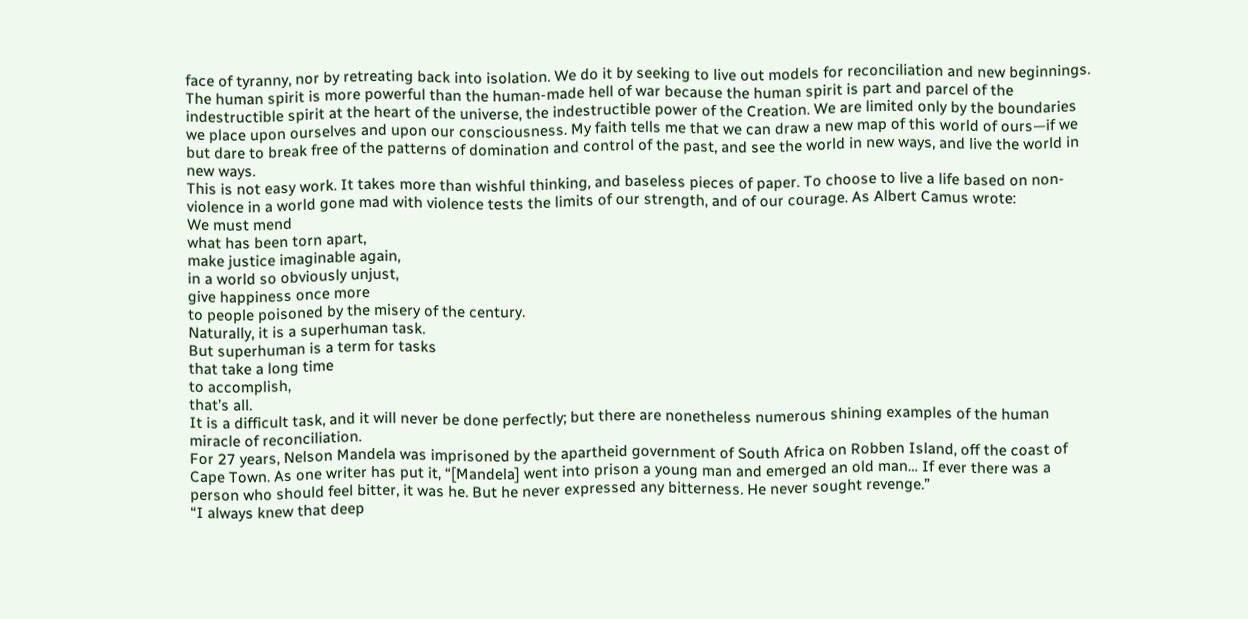face of tyranny, nor by retreating back into isolation. We do it by seeking to live out models for reconciliation and new beginnings.
The human spirit is more powerful than the human-made hell of war because the human spirit is part and parcel of the indestructible spirit at the heart of the universe, the indestructible power of the Creation. We are limited only by the boundaries we place upon ourselves and upon our consciousness. My faith tells me that we can draw a new map of this world of ours—if we but dare to break free of the patterns of domination and control of the past, and see the world in new ways, and live the world in new ways.
This is not easy work. It takes more than wishful thinking, and baseless pieces of paper. To choose to live a life based on non-violence in a world gone mad with violence tests the limits of our strength, and of our courage. As Albert Camus wrote:
We must mend
what has been torn apart,
make justice imaginable again,
in a world so obviously unjust,
give happiness once more
to people poisoned by the misery of the century.
Naturally, it is a superhuman task.
But superhuman is a term for tasks
that take a long time
to accomplish,
that’s all.
It is a difficult task, and it will never be done perfectly; but there are nonetheless numerous shining examples of the human miracle of reconciliation.
For 27 years, Nelson Mandela was imprisoned by the apartheid government of South Africa on Robben Island, off the coast of Cape Town. As one writer has put it, “[Mandela] went into prison a young man and emerged an old man… If ever there was a person who should feel bitter, it was he. But he never expressed any bitterness. He never sought revenge.”
“I always knew that deep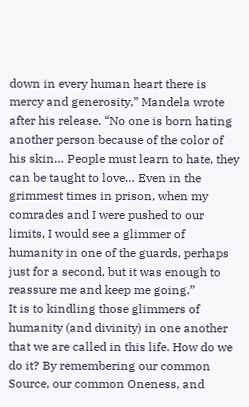down in every human heart there is mercy and generosity,” Mandela wrote after his release. “No one is born hating another person because of the color of his skin… People must learn to hate, they can be taught to love… Even in the grimmest times in prison, when my comrades and I were pushed to our limits, I would see a glimmer of humanity in one of the guards, perhaps just for a second, but it was enough to reassure me and keep me going.”
It is to kindling those glimmers of humanity (and divinity) in one another that we are called in this life. How do we do it? By remembering our common Source, our common Oneness, and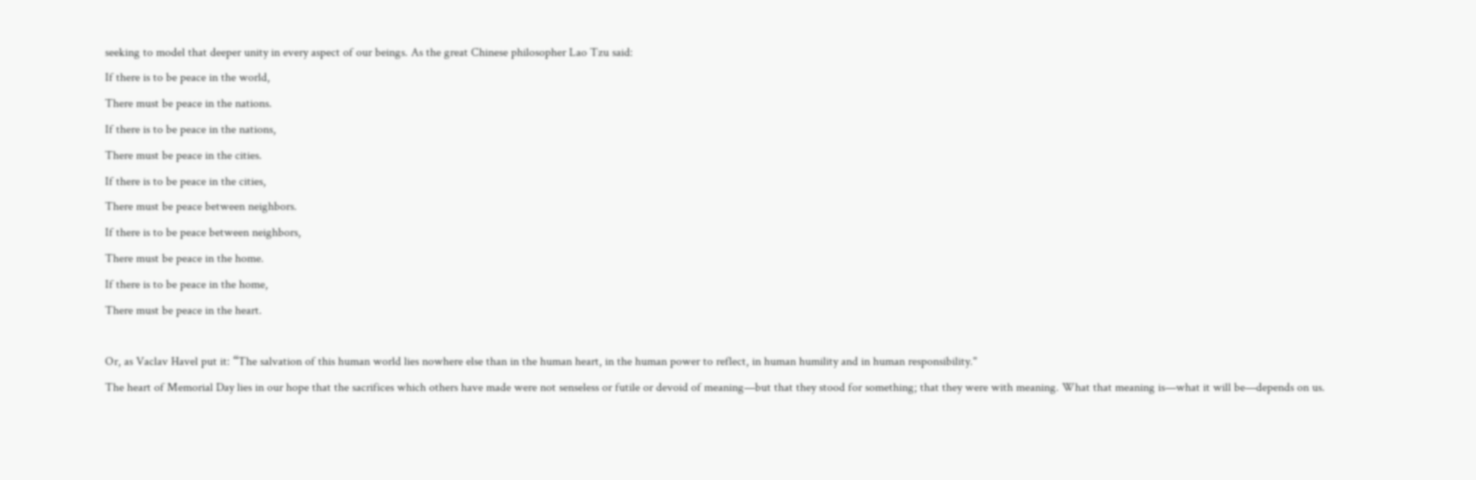seeking to model that deeper unity in every aspect of our beings. As the great Chinese philosopher Lao Tzu said:
If there is to be peace in the world,
There must be peace in the nations.
If there is to be peace in the nations,
There must be peace in the cities.
If there is to be peace in the cities,
There must be peace between neighbors.
If there is to be peace between neighbors,
There must be peace in the home.
If there is to be peace in the home,
There must be peace in the heart.

Or, as Vaclav Havel put it: “The salvation of this human world lies nowhere else than in the human heart, in the human power to reflect, in human humility and in human responsibility."
The heart of Memorial Day lies in our hope that the sacrifices which others have made were not senseless or futile or devoid of meaning—but that they stood for something; that they were with meaning. What that meaning is—what it will be—depends on us.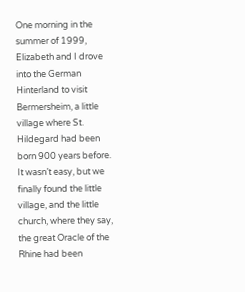One morning in the summer of 1999, Elizabeth and I drove into the German Hinterland to visit Bermersheim, a little village where St. Hildegard had been born 900 years before. It wasn’t easy, but we finally found the little village, and the little church, where they say, the great Oracle of the Rhine had been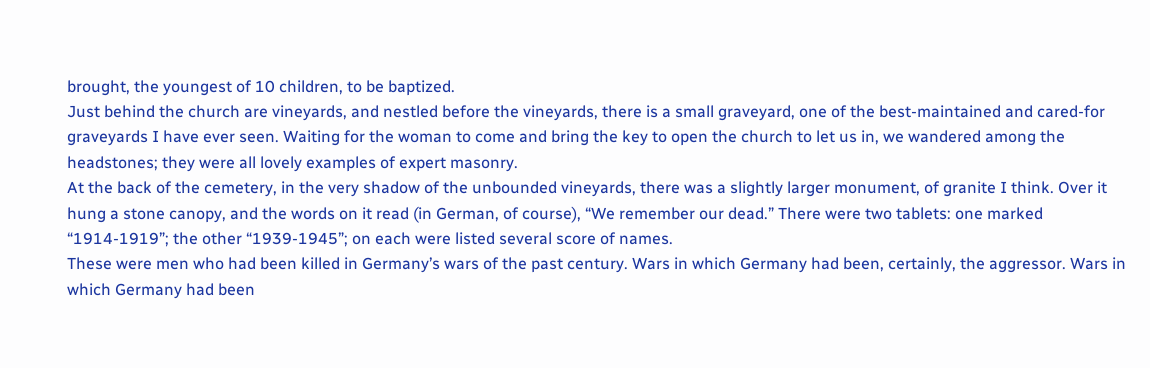brought, the youngest of 10 children, to be baptized.
Just behind the church are vineyards, and nestled before the vineyards, there is a small graveyard, one of the best-maintained and cared-for graveyards I have ever seen. Waiting for the woman to come and bring the key to open the church to let us in, we wandered among the headstones; they were all lovely examples of expert masonry.
At the back of the cemetery, in the very shadow of the unbounded vineyards, there was a slightly larger monument, of granite I think. Over it hung a stone canopy, and the words on it read (in German, of course), “We remember our dead.” There were two tablets: one marked “1914-1919”; the other “1939-1945”; on each were listed several score of names.
These were men who had been killed in Germany’s wars of the past century. Wars in which Germany had been, certainly, the aggressor. Wars in which Germany had been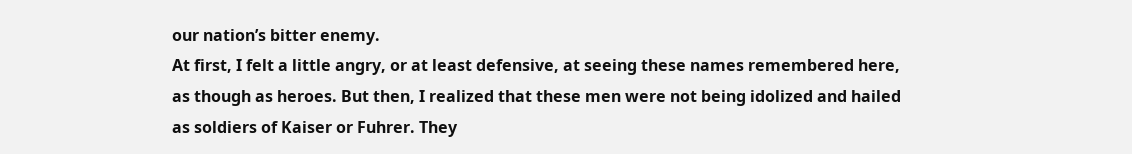our nation’s bitter enemy.
At first, I felt a little angry, or at least defensive, at seeing these names remembered here, as though as heroes. But then, I realized that these men were not being idolized and hailed as soldiers of Kaiser or Fuhrer. They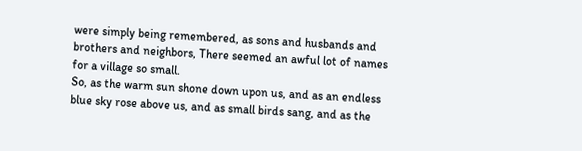were simply being remembered, as sons and husbands and brothers and neighbors, There seemed an awful lot of names for a village so small.
So, as the warm sun shone down upon us, and as an endless blue sky rose above us, and as small birds sang, and as the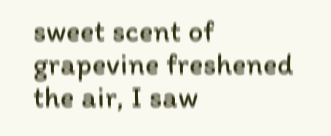sweet scent of grapevine freshened the air, I saw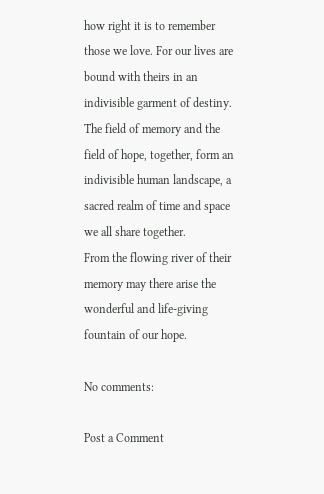how right it is to remember those we love. For our lives are bound with theirs in an indivisible garment of destiny. The field of memory and the field of hope, together, form an indivisible human landscape, a sacred realm of time and space we all share together.
From the flowing river of their memory may there arise the wonderful and life-giving fountain of our hope.

No comments:

Post a Comment